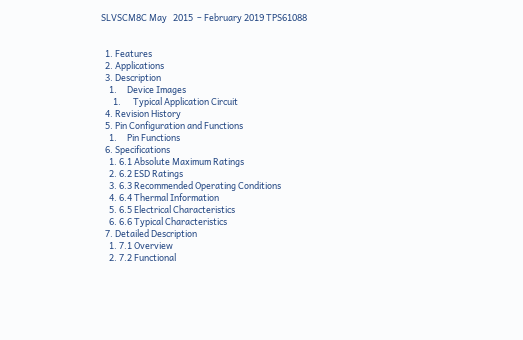SLVSCM8C May   2015  – February 2019 TPS61088


  1. Features
  2. Applications
  3. Description
    1.     Device Images
      1.      Typical Application Circuit
  4. Revision History
  5. Pin Configuration and Functions
    1.     Pin Functions
  6. Specifications
    1. 6.1 Absolute Maximum Ratings
    2. 6.2 ESD Ratings
    3. 6.3 Recommended Operating Conditions
    4. 6.4 Thermal Information
    5. 6.5 Electrical Characteristics
    6. 6.6 Typical Characteristics
  7. Detailed Description
    1. 7.1 Overview
    2. 7.2 Functional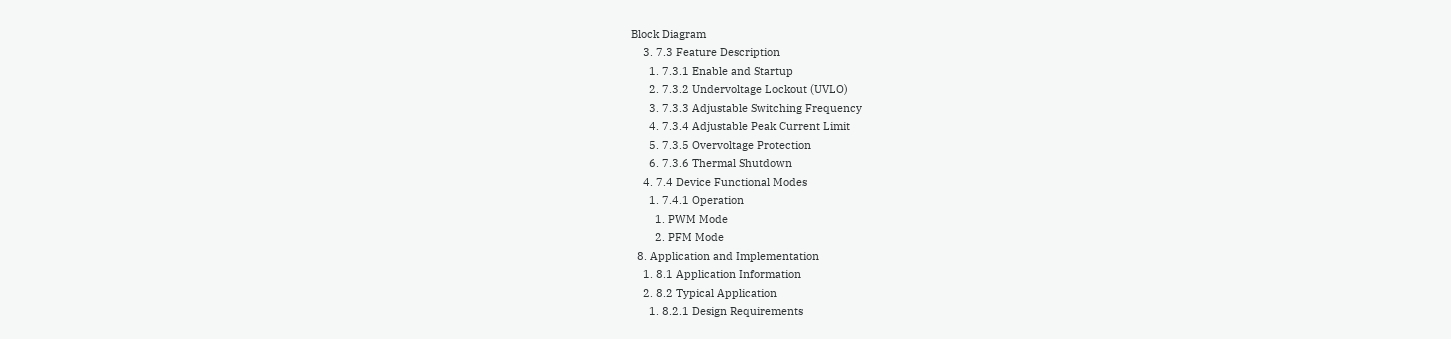Block Diagram
    3. 7.3 Feature Description
      1. 7.3.1 Enable and Startup
      2. 7.3.2 Undervoltage Lockout (UVLO)
      3. 7.3.3 Adjustable Switching Frequency
      4. 7.3.4 Adjustable Peak Current Limit
      5. 7.3.5 Overvoltage Protection
      6. 7.3.6 Thermal Shutdown
    4. 7.4 Device Functional Modes
      1. 7.4.1 Operation
        1. PWM Mode
        2. PFM Mode
  8. Application and Implementation
    1. 8.1 Application Information
    2. 8.2 Typical Application
      1. 8.2.1 Design Requirements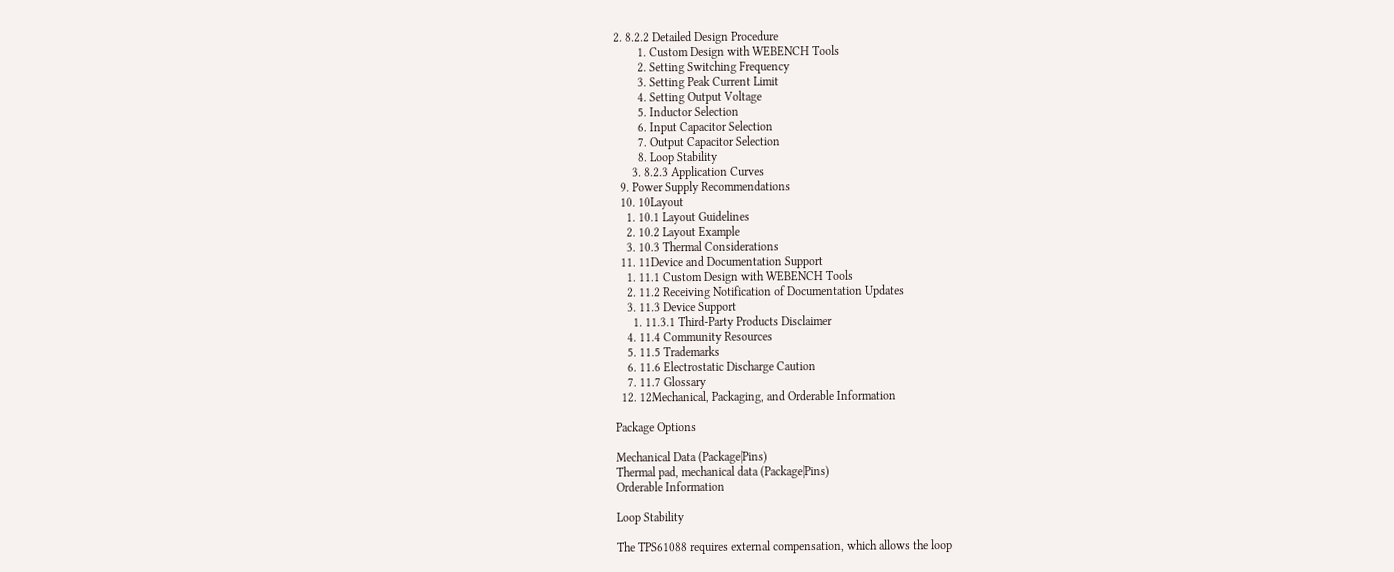2. 8.2.2 Detailed Design Procedure
        1. Custom Design with WEBENCH Tools
        2. Setting Switching Frequency
        3. Setting Peak Current Limit
        4. Setting Output Voltage
        5. Inductor Selection
        6. Input Capacitor Selection
        7. Output Capacitor Selection
        8. Loop Stability
      3. 8.2.3 Application Curves
  9. Power Supply Recommendations
  10. 10Layout
    1. 10.1 Layout Guidelines
    2. 10.2 Layout Example
    3. 10.3 Thermal Considerations
  11. 11Device and Documentation Support
    1. 11.1 Custom Design with WEBENCH Tools
    2. 11.2 Receiving Notification of Documentation Updates
    3. 11.3 Device Support
      1. 11.3.1 Third-Party Products Disclaimer
    4. 11.4 Community Resources
    5. 11.5 Trademarks
    6. 11.6 Electrostatic Discharge Caution
    7. 11.7 Glossary
  12. 12Mechanical, Packaging, and Orderable Information

Package Options

Mechanical Data (Package|Pins)
Thermal pad, mechanical data (Package|Pins)
Orderable Information

Loop Stability

The TPS61088 requires external compensation, which allows the loop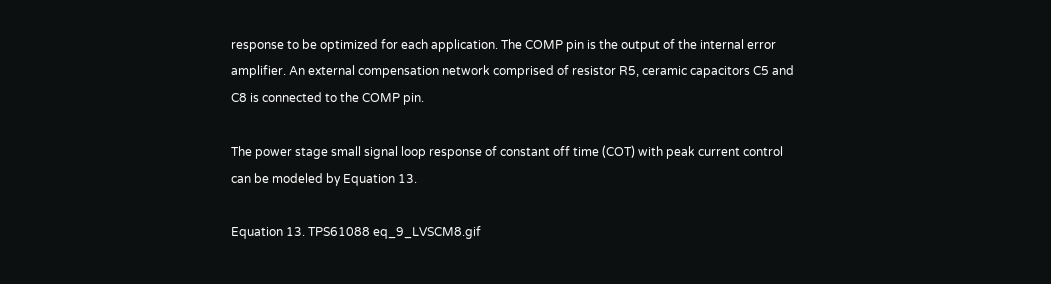response to be optimized for each application. The COMP pin is the output of the internal error amplifier. An external compensation network comprised of resistor R5, ceramic capacitors C5 and C8 is connected to the COMP pin.

The power stage small signal loop response of constant off time (COT) with peak current control can be modeled by Equation 13.

Equation 13. TPS61088 eq_9_LVSCM8.gif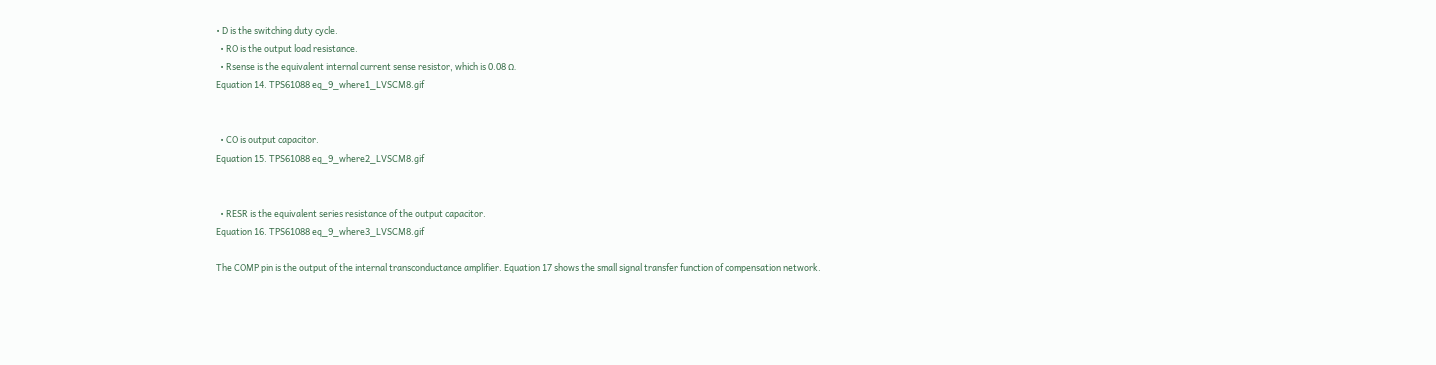• D is the switching duty cycle.
  • RO is the output load resistance.
  • Rsense is the equivalent internal current sense resistor, which is 0.08 Ω.
Equation 14. TPS61088 eq_9_where1_LVSCM8.gif


  • CO is output capacitor.
Equation 15. TPS61088 eq_9_where2_LVSCM8.gif


  • RESR is the equivalent series resistance of the output capacitor.
Equation 16. TPS61088 eq_9_where3_LVSCM8.gif

The COMP pin is the output of the internal transconductance amplifier. Equation 17 shows the small signal transfer function of compensation network.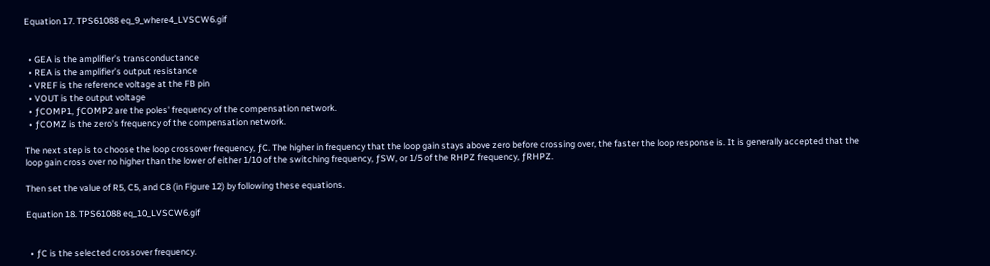Equation 17. TPS61088 eq_9_where4_LVSCW6.gif


  • GEA is the amplifier’s transconductance
  • REA is the amplifier’s output resistance
  • VREF is the reference voltage at the FB pin
  • VOUT is the output voltage
  • ƒCOMP1, ƒCOMP2 are the poles' frequency of the compensation network.
  • ƒCOMZ is the zero's frequency of the compensation network.

The next step is to choose the loop crossover frequency, ƒC. The higher in frequency that the loop gain stays above zero before crossing over, the faster the loop response is. It is generally accepted that the loop gain cross over no higher than the lower of either 1/10 of the switching frequency, ƒSW, or 1/5 of the RHPZ frequency, ƒRHPZ.

Then set the value of R5, C5, and C8 (in Figure 12) by following these equations.

Equation 18. TPS61088 eq_10_LVSCW6.gif


  • ƒC is the selected crossover frequency.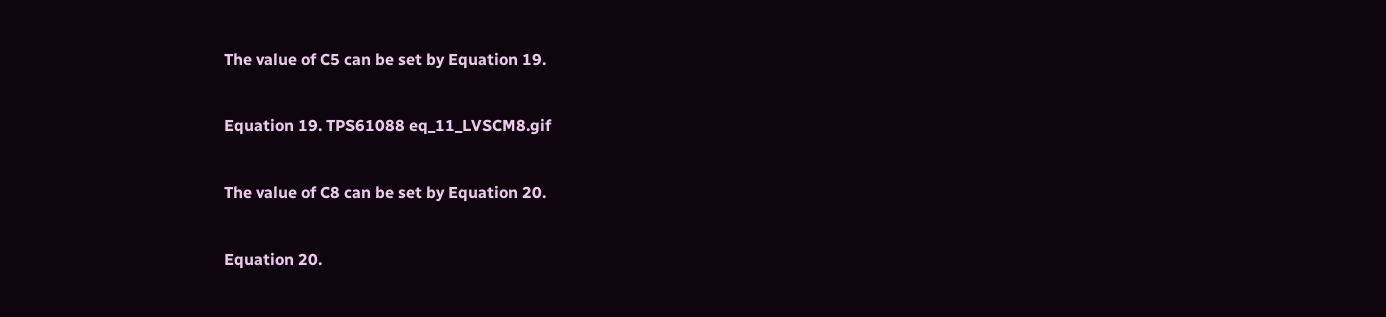The value of C5 can be set by Equation 19.

Equation 19. TPS61088 eq_11_LVSCM8.gif

The value of C8 can be set by Equation 20.

Equation 20.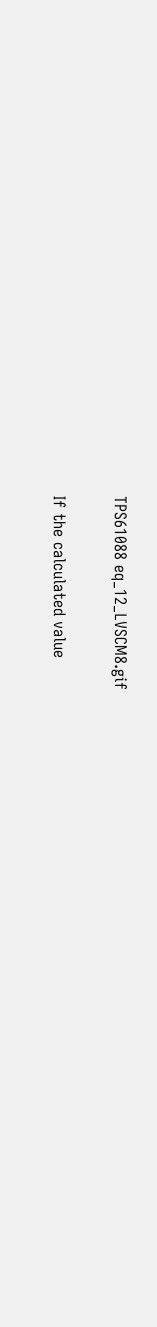TPS61088 eq_12_LVSCM8.gif

If the calculated value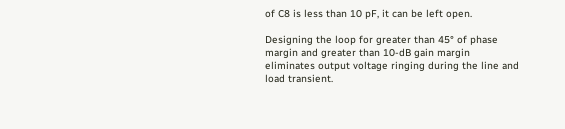of C8 is less than 10 pF, it can be left open.

Designing the loop for greater than 45° of phase margin and greater than 10-dB gain margin eliminates output voltage ringing during the line and load transient.